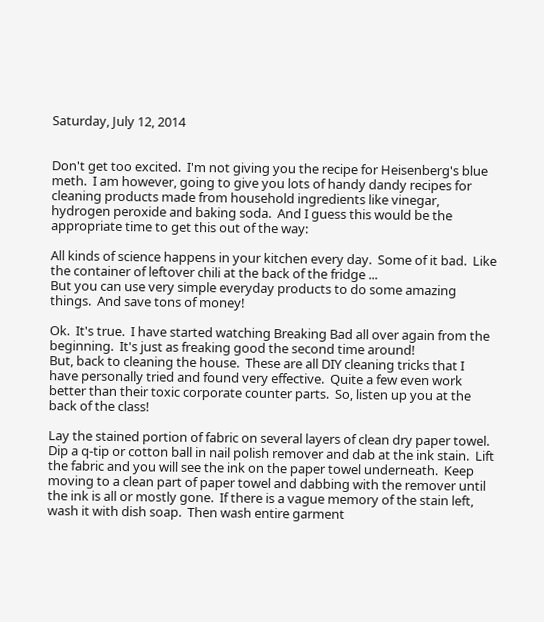Saturday, July 12, 2014


Don't get too excited.  I'm not giving you the recipe for Heisenberg's blue meth.  I am however, going to give you lots of handy dandy recipes for cleaning products made from household ingredients like vinegar, hydrogen peroxide and baking soda.  And I guess this would be the appropriate time to get this out of the way:

All kinds of science happens in your kitchen every day.  Some of it bad.  Like the container of leftover chili at the back of the fridge ...
But you can use very simple everyday products to do some amazing things.  And save tons of money!

Ok.  It's true.  I have started watching Breaking Bad all over again from the beginning.  It's just as freaking good the second time around!
But, back to cleaning the house.  These are all DIY cleaning tricks that I have personally tried and found very effective.  Quite a few even work better than their toxic corporate counter parts.  So, listen up you at the back of the class!

Lay the stained portion of fabric on several layers of clean dry paper towel.  Dip a q-tip or cotton ball in nail polish remover and dab at the ink stain.  Lift the fabric and you will see the ink on the paper towel underneath.  Keep moving to a clean part of paper towel and dabbing with the remover until the ink is all or mostly gone.  If there is a vague memory of the stain left, wash it with dish soap.  Then wash entire garment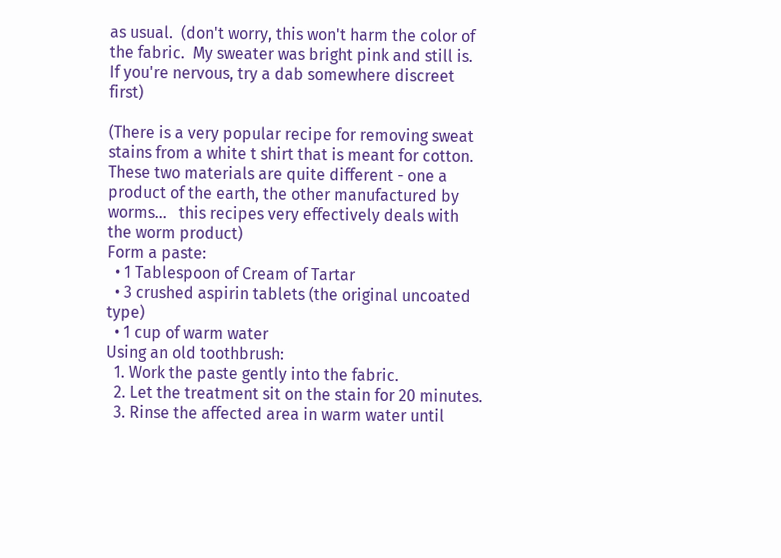as usual.  (don't worry, this won't harm the color of the fabric.  My sweater was bright pink and still is.  If you're nervous, try a dab somewhere discreet first)

(There is a very popular recipe for removing sweat stains from a white t shirt that is meant for cotton.  These two materials are quite different - one a product of the earth, the other manufactured by worms...   this recipes very effectively deals with the worm product)
Form a paste:
  • 1 Tablespoon of Cream of Tartar
  • 3 crushed aspirin tablets (the original uncoated type)
  • 1 cup of warm water
Using an old toothbrush:
  1. Work the paste gently into the fabric.
  2. Let the treatment sit on the stain for 20 minutes.
  3. Rinse the affected area in warm water until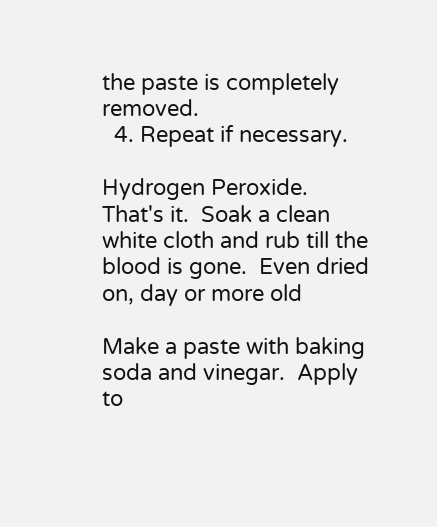the paste is completely removed.
  4. Repeat if necessary.

Hydrogen Peroxide.  That's it.  Soak a clean white cloth and rub till the blood is gone.  Even dried on, day or more old

Make a paste with baking soda and vinegar.  Apply to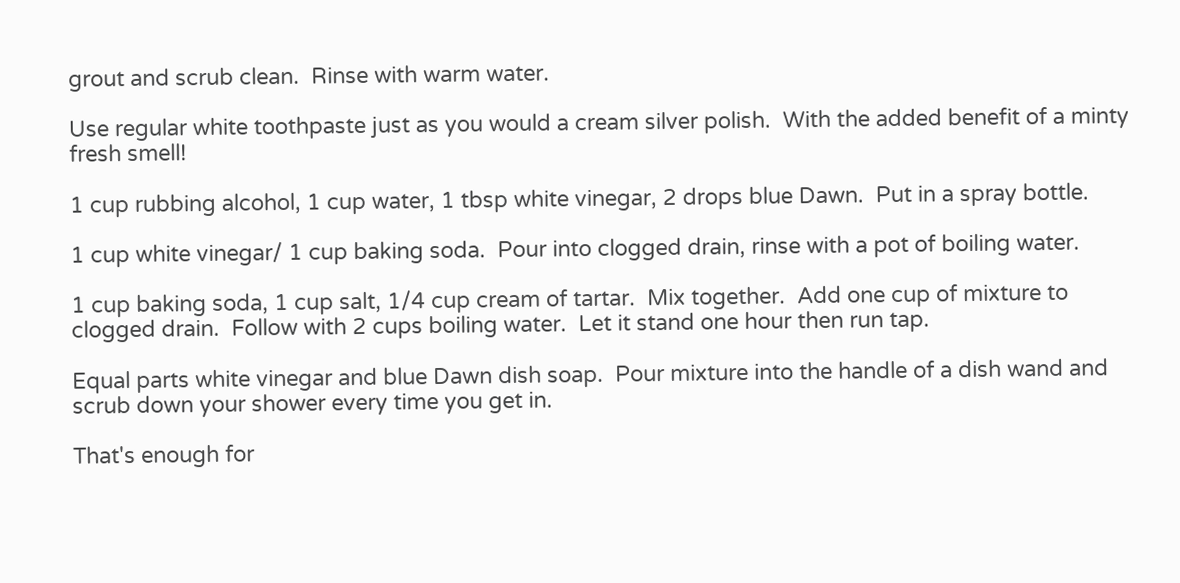grout and scrub clean.  Rinse with warm water.

Use regular white toothpaste just as you would a cream silver polish.  With the added benefit of a minty  fresh smell!

1 cup rubbing alcohol, 1 cup water, 1 tbsp white vinegar, 2 drops blue Dawn.  Put in a spray bottle.

1 cup white vinegar/ 1 cup baking soda.  Pour into clogged drain, rinse with a pot of boiling water.

1 cup baking soda, 1 cup salt, 1/4 cup cream of tartar.  Mix together.  Add one cup of mixture to clogged drain.  Follow with 2 cups boiling water.  Let it stand one hour then run tap.

Equal parts white vinegar and blue Dawn dish soap.  Pour mixture into the handle of a dish wand and scrub down your shower every time you get in.

That's enough for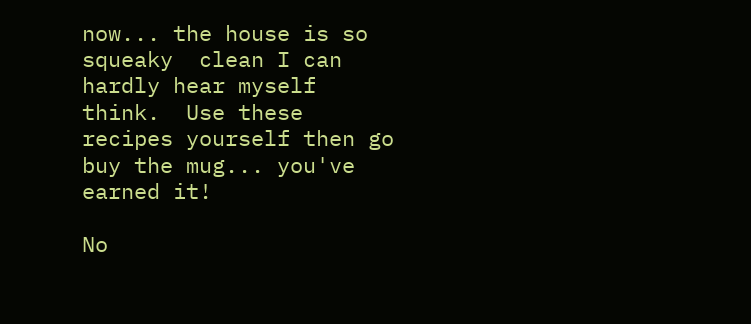now... the house is so squeaky  clean I can hardly hear myself think.  Use these recipes yourself then go buy the mug... you've earned it!

No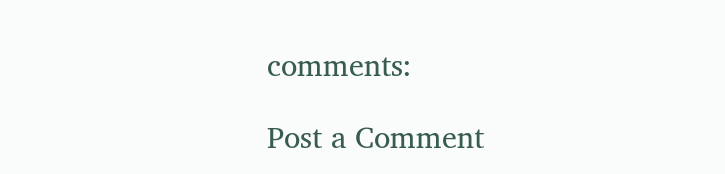comments:

Post a Comment